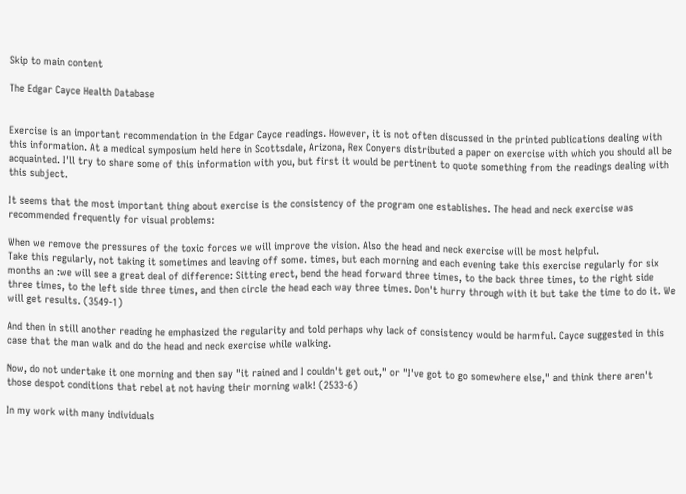Skip to main content

The Edgar Cayce Health Database


Exercise is an important recommendation in the Edgar Cayce readings. However, it is not often discussed in the printed publications dealing with this information. At a medical symposium held here in Scottsdale, Arizona, Rex Conyers distributed a paper on exercise with which you should all be acquainted. I'll try to share some of this information with you, but first it would be pertinent to quote something from the readings dealing with this subject.

It seems that the most important thing about exercise is the consistency of the program one establishes. The head and neck exercise was recommended frequently for visual problems:

When we remove the pressures of the toxic forces we will improve the vision. Also the head and neck exercise will be most helpful.
Take this regularly, not taking it sometimes and leaving off some. times, but each morning and each evening take this exercise regularly for six months an :we will see a great deal of difference: Sitting erect, bend the head forward three times, to the back three times, to the right side three times, to the left side three times, and then circle the head each way three times. Don't hurry through with it but take the time to do it. We will get results. (3549-1)

And then in still another reading he emphasized the regularity and told perhaps why lack of consistency would be harmful. Cayce suggested in this case that the man walk and do the head and neck exercise while walking.

Now, do not undertake it one morning and then say "it rained and I couldn't get out," or "I've got to go somewhere else," and think there aren't those despot conditions that rebel at not having their morning walk! (2533-6)

In my work with many individuals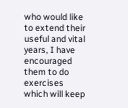who would like to extend their useful and vital years, I have encouraged them to do exercises which will keep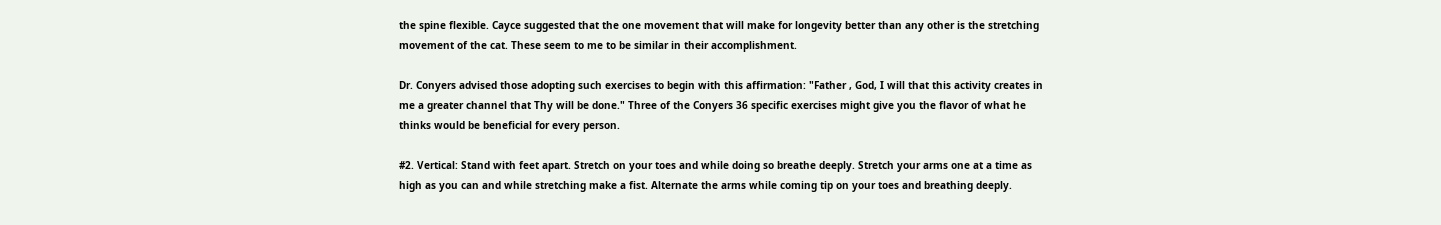the spine flexible. Cayce suggested that the one movement that will make for longevity better than any other is the stretching movement of the cat. These seem to me to be similar in their accomplishment.

Dr. Conyers advised those adopting such exercises to begin with this affirmation: "Father , God, I will that this activity creates in me a greater channel that Thy will be done." Three of the Conyers 36 specific exercises might give you the flavor of what he thinks would be beneficial for every person.

#2. Vertical: Stand with feet apart. Stretch on your toes and while doing so breathe deeply. Stretch your arms one at a time as high as you can and while stretching make a fist. Alternate the arms while coming tip on your toes and breathing deeply.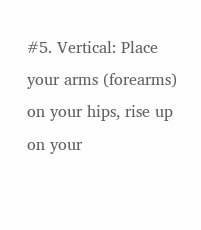#5. Vertical: Place your arms (forearms) on your hips, rise up on your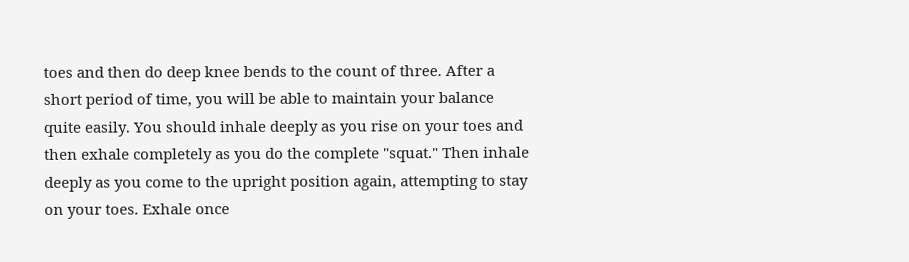toes and then do deep knee bends to the count of three. After a short period of time, you will be able to maintain your balance quite easily. You should inhale deeply as you rise on your toes and then exhale completely as you do the complete "squat." Then inhale deeply as you come to the upright position again, attempting to stay on your toes. Exhale once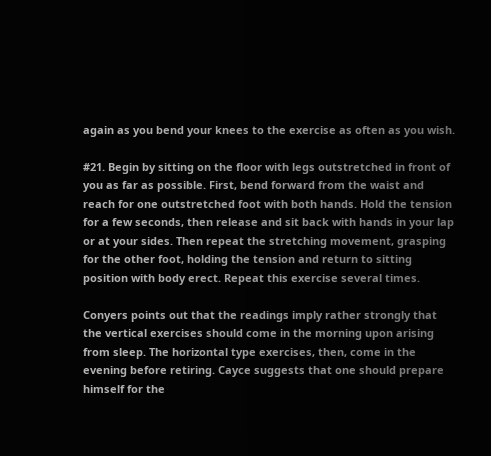again as you bend your knees to the exercise as often as you wish.

#21. Begin by sitting on the floor with legs outstretched in front of you as far as possible. First, bend forward from the waist and reach for one outstretched foot with both hands. Hold the tension for a few seconds, then release and sit back with hands in your lap or at your sides. Then repeat the stretching movement, grasping for the other foot, holding the tension and return to sitting position with body erect. Repeat this exercise several times.

Conyers points out that the readings imply rather strongly that the vertical exercises should come in the morning upon arising from sleep. The horizontal type exercises, then, come in the evening before retiring. Cayce suggests that one should prepare himself for the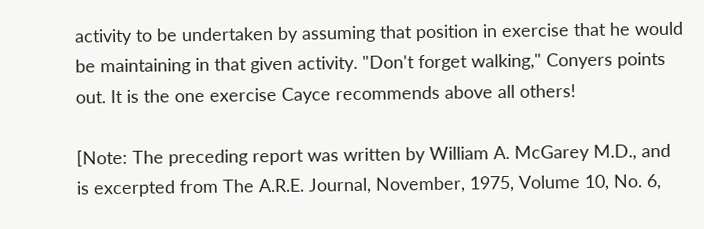activity to be undertaken by assuming that position in exercise that he would be maintaining in that given activity. "Don't forget walking," Conyers points out. It is the one exercise Cayce recommends above all others!

[Note: The preceding report was written by William A. McGarey M.D., and is excerpted from The A.R.E. Journal, November, 1975, Volume 10, No. 6,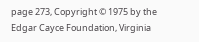page 273, Copyright © 1975 by the Edgar Cayce Foundation, Virginia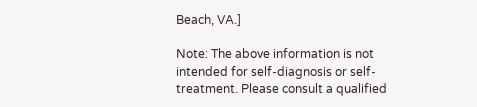Beach, VA.]

Note: The above information is not intended for self-diagnosis or self-treatment. Please consult a qualified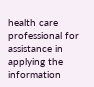health care professional for assistance in applying the information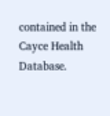contained in the Cayce Health Database.